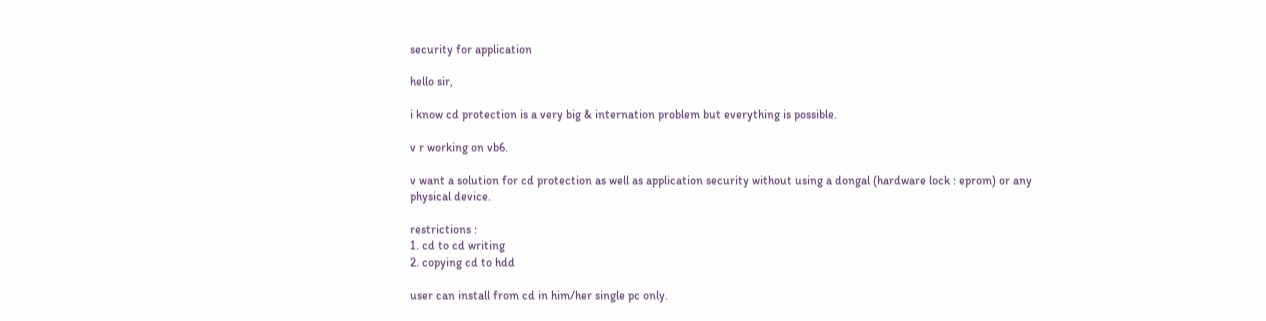security for application

hello sir,

i know cd protection is a very big & internation problem but everything is possible.

v r working on vb6.

v want a solution for cd protection as well as application security without using a dongal (hardware lock : eprom) or any physical device.

restrictions :
1. cd to cd writing
2. copying cd to hdd

user can install from cd in him/her single pc only.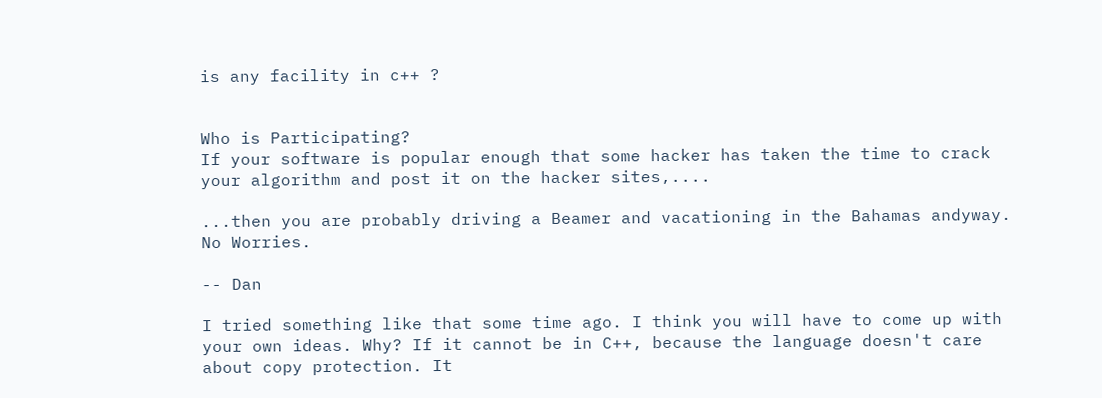is any facility in c++ ?


Who is Participating?
If your software is popular enough that some hacker has taken the time to crack your algorithm and post it on the hacker sites,....

...then you are probably driving a Beamer and vacationing in the Bahamas andyway.  No Worries.

-- Dan

I tried something like that some time ago. I think you will have to come up with your own ideas. Why? If it cannot be in C++, because the language doesn't care about copy protection. It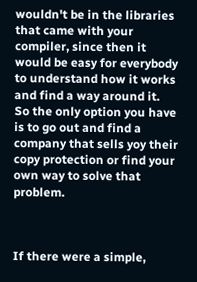wouldn't be in the libraries that came with your compiler, since then it would be easy for everybody to understand how it works and find a way around it.
So the only option you have is to go out and find a company that sells yoy their copy protection or find your own way to solve that problem.



If there were a simple,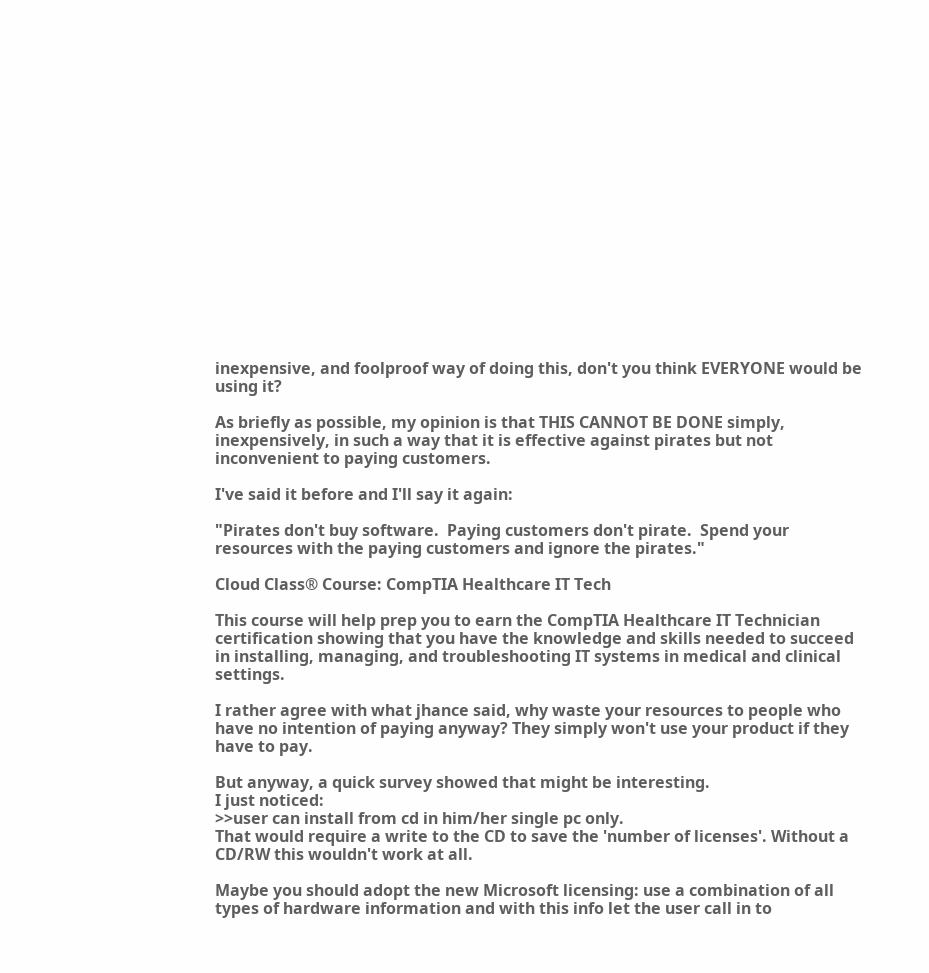inexpensive, and foolproof way of doing this, don't you think EVERYONE would be using it?

As briefly as possible, my opinion is that THIS CANNOT BE DONE simply, inexpensively, in such a way that it is effective against pirates but not inconvenient to paying customers.

I've said it before and I'll say it again:

"Pirates don't buy software.  Paying customers don't pirate.  Spend your resources with the paying customers and ignore the pirates."

Cloud Class® Course: CompTIA Healthcare IT Tech

This course will help prep you to earn the CompTIA Healthcare IT Technician certification showing that you have the knowledge and skills needed to succeed in installing, managing, and troubleshooting IT systems in medical and clinical settings.

I rather agree with what jhance said, why waste your resources to people who have no intention of paying anyway? They simply won't use your product if they have to pay.

But anyway, a quick survey showed that might be interesting.
I just noticed:
>>user can install from cd in him/her single pc only.
That would require a write to the CD to save the 'number of licenses'. Without a CD/RW this wouldn't work at all.

Maybe you should adopt the new Microsoft licensing: use a combination of all types of hardware information and with this info let the user call in to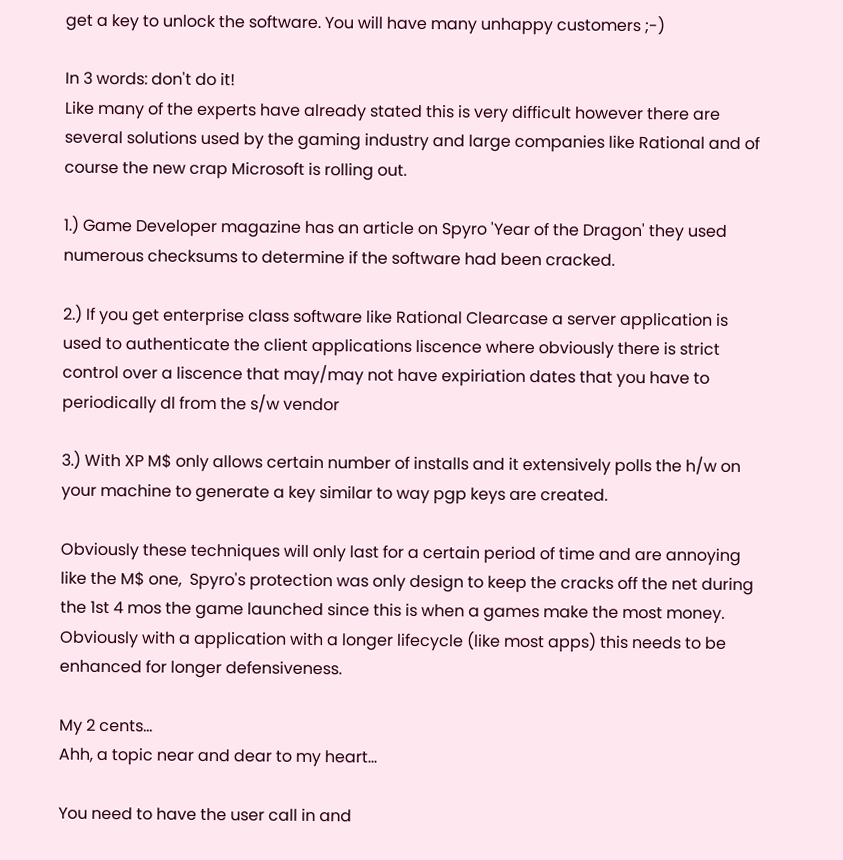get a key to unlock the software. You will have many unhappy customers ;-)

In 3 words: don't do it!
Like many of the experts have already stated this is very difficult however there are several solutions used by the gaming industry and large companies like Rational and of course the new crap Microsoft is rolling out.

1.) Game Developer magazine has an article on Spyro 'Year of the Dragon' they used numerous checksums to determine if the software had been cracked.

2.) If you get enterprise class software like Rational Clearcase a server application is used to authenticate the client applications liscence where obviously there is strict control over a liscence that may/may not have expiriation dates that you have to periodically dl from the s/w vendor

3.) With XP M$ only allows certain number of installs and it extensively polls the h/w on your machine to generate a key similar to way pgp keys are created.

Obviously these techniques will only last for a certain period of time and are annoying like the M$ one,  Spyro's protection was only design to keep the cracks off the net during the 1st 4 mos the game launched since this is when a games make the most money.  Obviously with a application with a longer lifecycle (like most apps) this needs to be enhanced for longer defensiveness.

My 2 cents...
Ahh, a topic near and dear to my heart...

You need to have the user call in and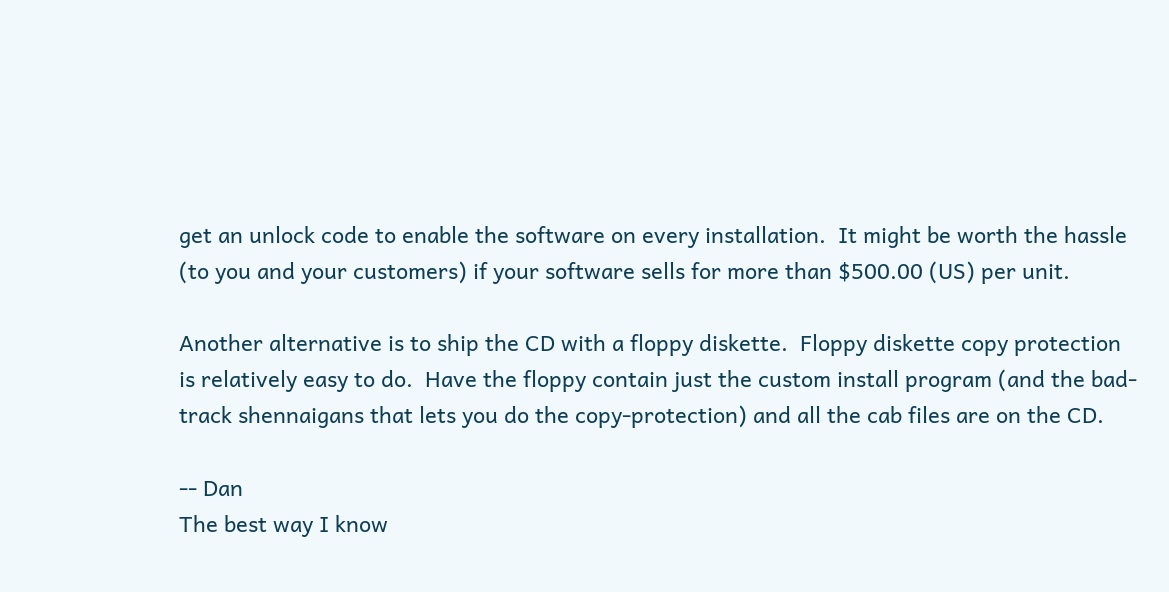get an unlock code to enable the software on every installation.  It might be worth the hassle (to you and your customers) if your software sells for more than $500.00 (US) per unit.

Another alternative is to ship the CD with a floppy diskette.  Floppy diskette copy protection is relatively easy to do.  Have the floppy contain just the custom install program (and the bad-track shennaigans that lets you do the copy-protection) and all the cab files are on the CD.

-- Dan
The best way I know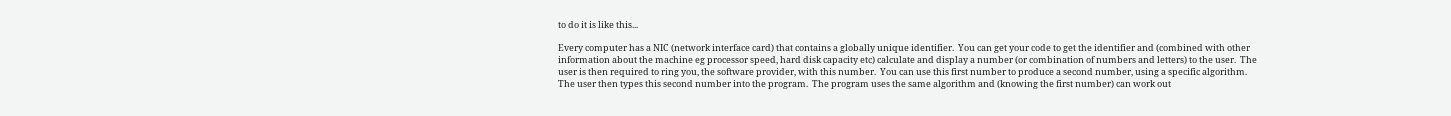to do it is like this...

Every computer has a NIC (network interface card) that contains a globally unique identifier.  You can get your code to get the identifier and (combined with other information about the machine eg processor speed, hard disk capacity etc) calculate and display a number (or combination of numbers and letters) to the user.  The user is then required to ring you, the software provider, with this number.  You can use this first number to produce a second number, using a specific algorithm.  The user then types this second number into the program.  The program uses the same algorithm and (knowing the first number) can work out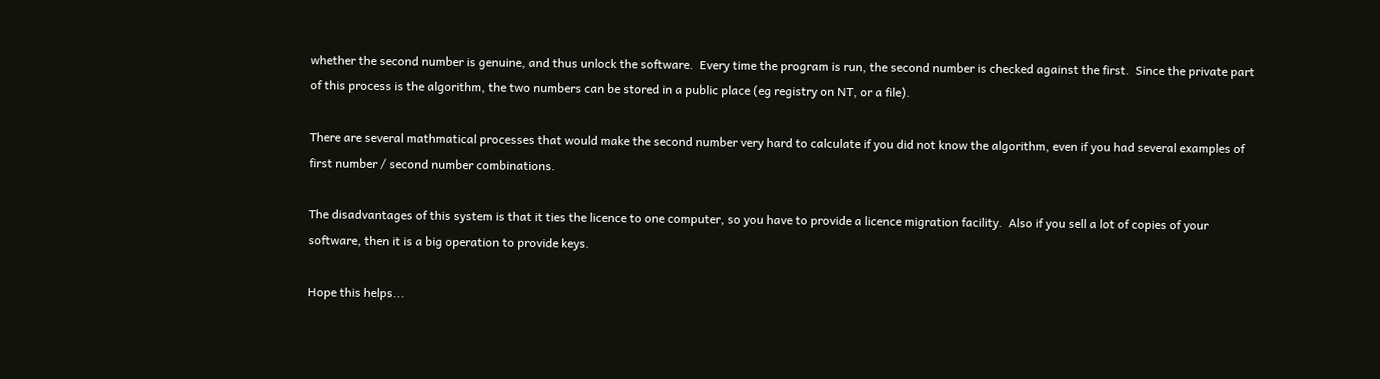whether the second number is genuine, and thus unlock the software.  Every time the program is run, the second number is checked against the first.  Since the private part of this process is the algorithm, the two numbers can be stored in a public place (eg registry on NT, or a file).

There are several mathmatical processes that would make the second number very hard to calculate if you did not know the algorithm, even if you had several examples of first number / second number combinations.

The disadvantages of this system is that it ties the licence to one computer, so you have to provide a licence migration facility.  Also if you sell a lot of copies of your software, then it is a big operation to provide keys.

Hope this helps...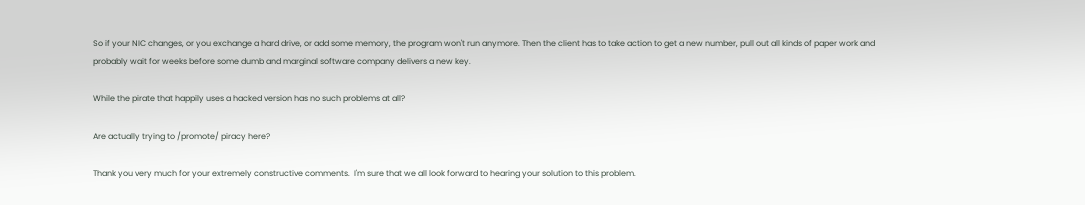So if your NIC changes, or you exchange a hard drive, or add some memory, the program won't run anymore. Then the client has to take action to get a new number, pull out all kinds of paper work and probably wait for weeks before some dumb and marginal software company delivers a new key.

While the pirate that happily uses a hacked version has no such problems at all?

Are actually trying to /promote/ piracy here?

Thank you very much for your extremely constructive comments.  I'm sure that we all look forward to hearing your solution to this problem.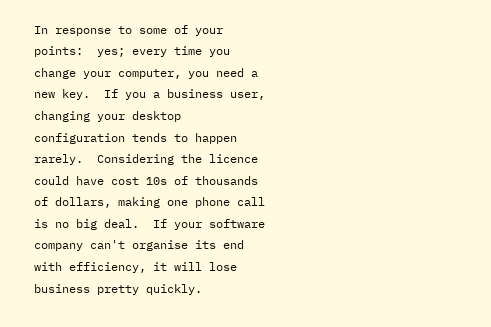In response to some of your points:  yes; every time you change your computer, you need a new key.  If you a business user, changing your desktop configuration tends to happen rarely.  Considering the licence could have cost 10s of thousands of dollars, making one phone call is no big deal.  If your software company can't organise its end with efficiency, it will lose business pretty quickly.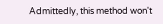Admittedly, this method won't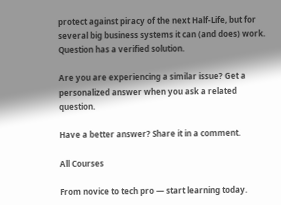protect against piracy of the next Half-Life, but for several big business systems it can (and does) work.
Question has a verified solution.

Are you are experiencing a similar issue? Get a personalized answer when you ask a related question.

Have a better answer? Share it in a comment.

All Courses

From novice to tech pro — start learning today.